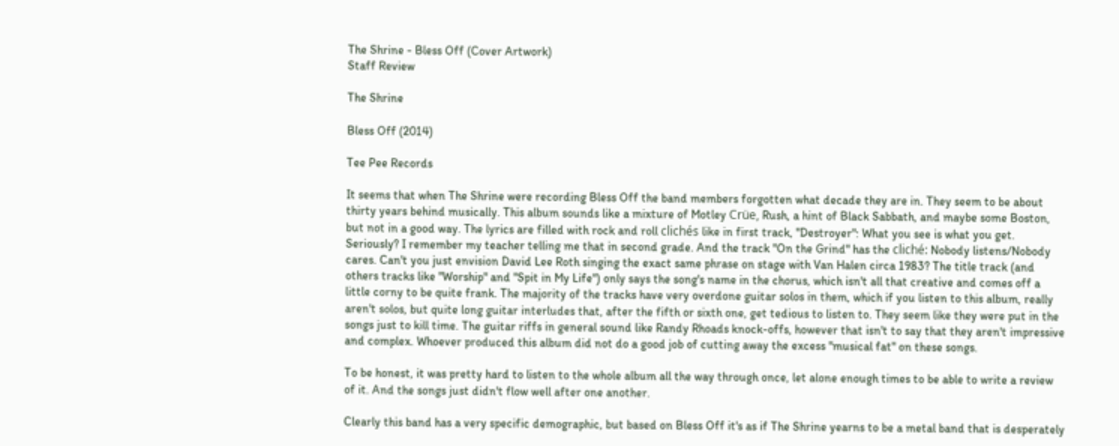The Shrine - Bless Off (Cover Artwork)
Staff Review

The Shrine

Bless Off (2014)

Tee Pee Records

It seems that when The Shrine were recording Bless Off the band members forgotten what decade they are in. They seem to be about thirty years behind musically. This album sounds like a mixture of Motley Crüe, Rush, a hint of Black Sabbath, and maybe some Boston, but not in a good way. The lyrics are filled with rock and roll clichés like in first track, "Destroyer": What you see is what you get. Seriously? I remember my teacher telling me that in second grade. And the track "On the Grind" has the cliché: Nobody listens/Nobody cares. Can't you just envision David Lee Roth singing the exact same phrase on stage with Van Halen circa 1983? The title track (and others tracks like "Worship" and "Spit in My Life") only says the song's name in the chorus, which isn't all that creative and comes off a little corny to be quite frank. The majority of the tracks have very overdone guitar solos in them, which if you listen to this album, really aren't solos, but quite long guitar interludes that, after the fifth or sixth one, get tedious to listen to. They seem like they were put in the songs just to kill time. The guitar riffs in general sound like Randy Rhoads knock-offs, however that isn't to say that they aren't impressive and complex. Whoever produced this album did not do a good job of cutting away the excess "musical fat" on these songs.

To be honest, it was pretty hard to listen to the whole album all the way through once, let alone enough times to be able to write a review of it. And the songs just didn't flow well after one another.

Clearly this band has a very specific demographic, but based on Bless Off it's as if The Shrine yearns to be a metal band that is desperately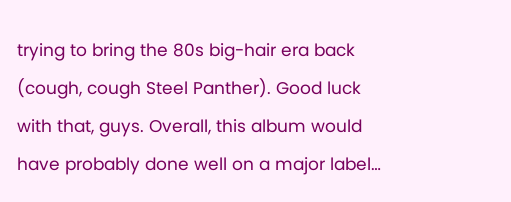trying to bring the 80s big-hair era back (cough, cough Steel Panther). Good luck with that, guys. Overall, this album would have probably done well on a major label…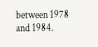between 1978 and 1984.